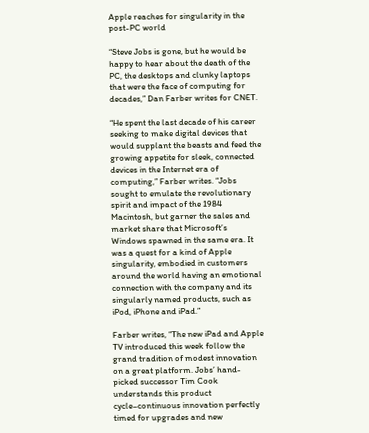Apple reaches for singularity in the post-PC world

“Steve Jobs is gone, but he would be happy to hear about the death of the PC, the desktops and clunky laptops that were the face of computing for decades,” Dan Farber writes for CNET.

“He spent the last decade of his career seeking to make digital devices that would supplant the beasts and feed the growing appetite for sleek, connected devices in the Internet era of computing,” Farber writes. “Jobs sought to emulate the revolutionary spirit and impact of the 1984 Macintosh, but garner the sales and market share that Microsoft’s Windows spawned in the same era. It was a quest for a kind of Apple singularity, embodied in customers around the world having an emotional connection with the company and its singularly named products, such as iPod, iPhone and iPad.”

Farber writes, “The new iPad and Apple TV introduced this week follow the grand tradition of modest innovation on a great platform. Jobs’ hand-picked successor Tim Cook understands this product cycle–continuous innovation perfectly timed for upgrades and new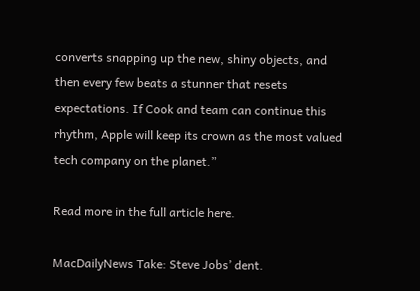converts snapping up the new, shiny objects, and then every few beats a stunner that resets expectations. If Cook and team can continue this rhythm, Apple will keep its crown as the most valued tech company on the planet.”

Read more in the full article here.

MacDailyNews Take: Steve Jobs’ dent.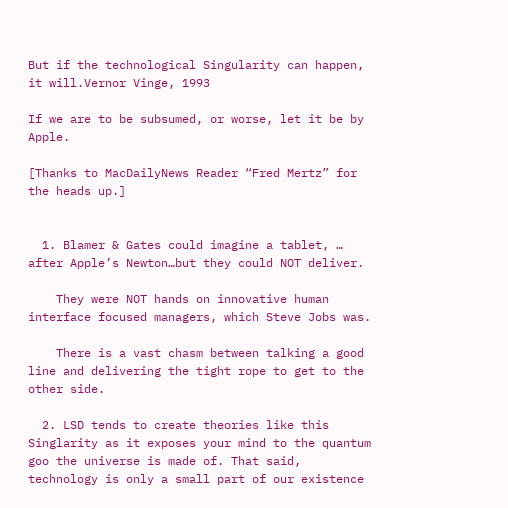But if the technological Singularity can happen, it will.Vernor Vinge, 1993

If we are to be subsumed, or worse, let it be by Apple.

[Thanks to MacDailyNews Reader “Fred Mertz” for the heads up.]


  1. Blamer & Gates could imagine a tablet, … after Apple’s Newton…but they could NOT deliver.

    They were NOT hands on innovative human interface focused managers, which Steve Jobs was.

    There is a vast chasm between talking a good line and delivering the tight rope to get to the other side.

  2. LSD tends to create theories like this Singlarity as it exposes your mind to the quantum goo the universe is made of. That said, technology is only a small part of our existence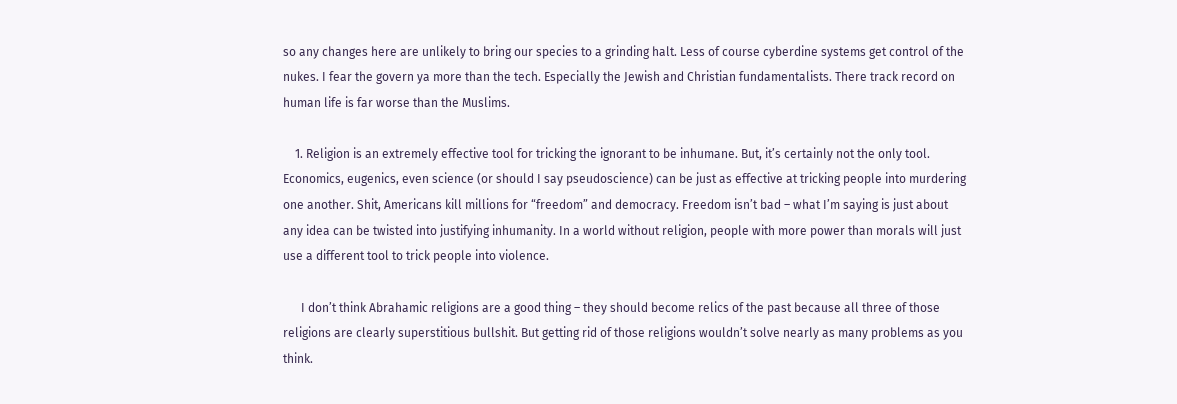so any changes here are unlikely to bring our species to a grinding halt. Less of course cyberdine systems get control of the nukes. I fear the govern ya more than the tech. Especially the Jewish and Christian fundamentalists. There track record on human life is far worse than the Muslims.

    1. Religion is an extremely effective tool for tricking the ignorant to be inhumane. But, it’s certainly not the only tool. Economics, eugenics, even science (or should I say pseudoscience) can be just as effective at tricking people into murdering one another. Shit, Americans kill millions for “freedom” and democracy. Freedom isn’t bad – what I’m saying is just about any idea can be twisted into justifying inhumanity. In a world without religion, people with more power than morals will just use a different tool to trick people into violence.

      I don’t think Abrahamic religions are a good thing – they should become relics of the past because all three of those religions are clearly superstitious bullshit. But getting rid of those religions wouldn’t solve nearly as many problems as you think.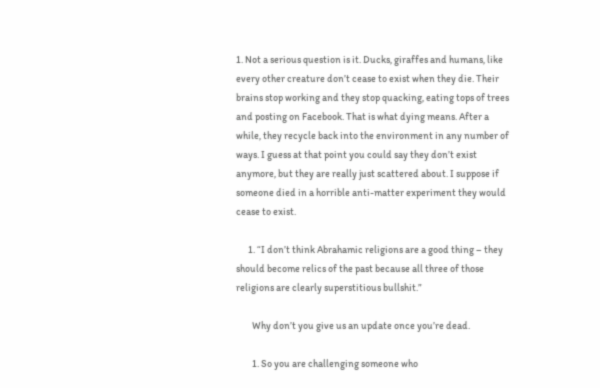1. Not a serious question is it. Ducks, giraffes and humans, like every other creature don’t cease to exist when they die. Their brains stop working and they stop quacking, eating tops of trees and posting on Facebook. That is what dying means. After a while, they recycle back into the environment in any number of ways. I guess at that point you could say they don’t exist anymore, but they are really just scattered about. I suppose if someone died in a horrible anti-matter experiment they would cease to exist.

      1. “I don’t think Abrahamic religions are a good thing – they should become relics of the past because all three of those religions are clearly superstitious bullshit.”

        Why don’t you give us an update once you’re dead.

        1. So you are challenging someone who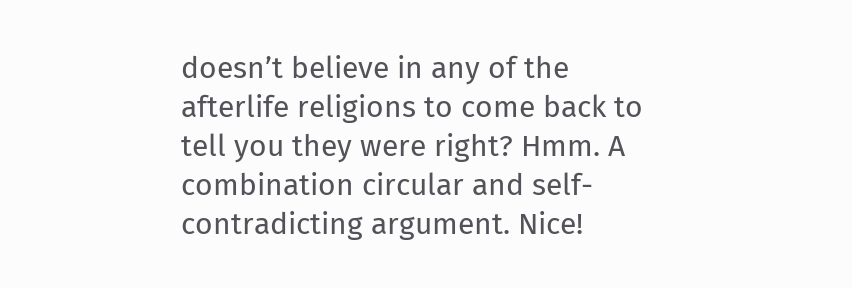doesn’t believe in any of the afterlife religions to come back to tell you they were right? Hmm. A combination circular and self-contradicting argument. Nice!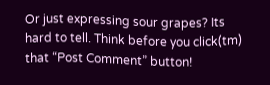Or just expressing sour grapes? Its hard to tell. Think before you click(tm) that “Post Comment” button!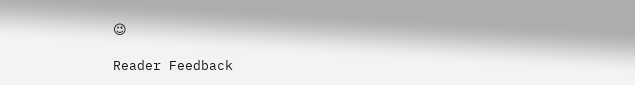😉

Reader Feedback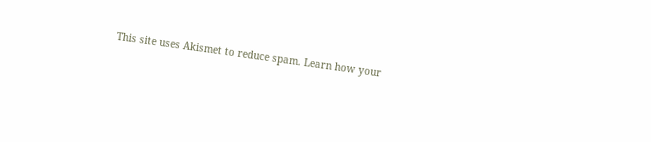This site uses Akismet to reduce spam. Learn how your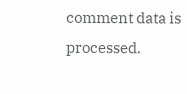comment data is processed.